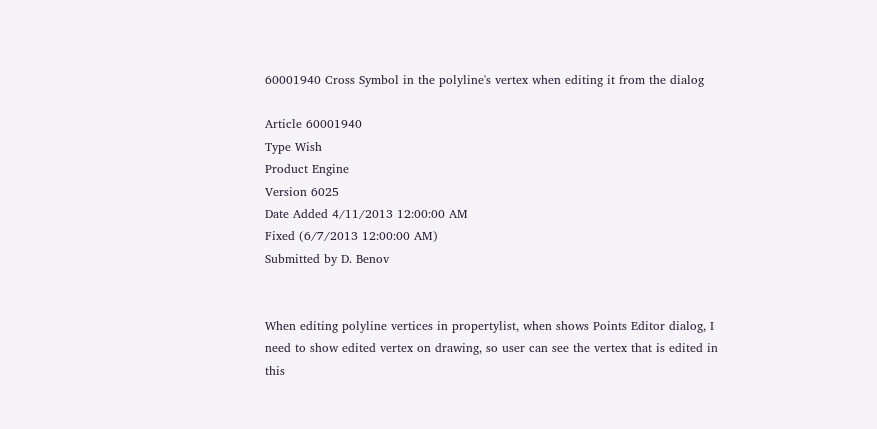60001940 Cross Symbol in the polyline's vertex when editing it from the dialog

Article 60001940
Type Wish
Product Engine
Version 6025
Date Added 4/11/2013 12:00:00 AM
Fixed (6/7/2013 12:00:00 AM)
Submitted by D. Benov


When editing polyline vertices in propertylist, when shows Points Editor dialog, I need to show edited vertex on drawing, so user can see the vertex that is edited in this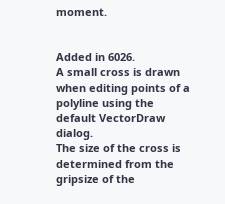moment.


Added in 6026.
A small cross is drawn when editing points of a polyline using the default VectorDraw dialog.
The size of the cross is determined from the gripsize of the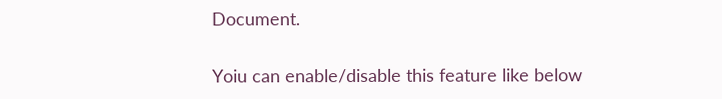Document.

Yoiu can enable/disable this feature like below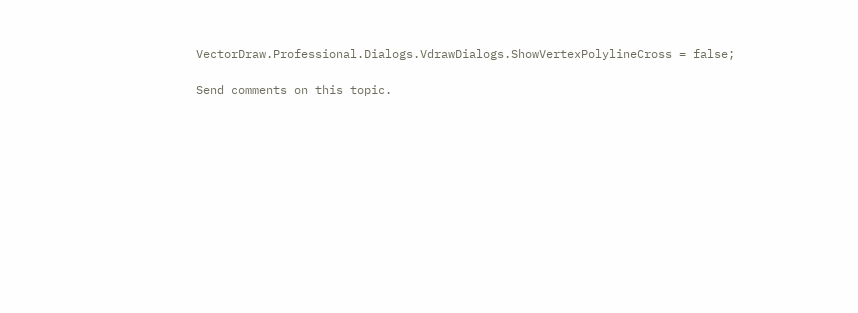VectorDraw.Professional.Dialogs.VdrawDialogs.ShowVertexPolylineCross = false;

Send comments on this topic.